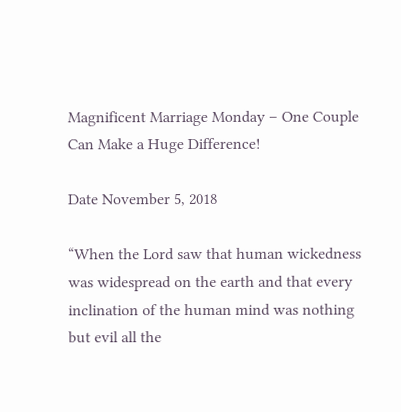Magnificent Marriage Monday – One Couple Can Make a Huge Difference!

Date November 5, 2018

“When the Lord saw that human wickedness was widespread on the earth and that every inclination of the human mind was nothing but evil all the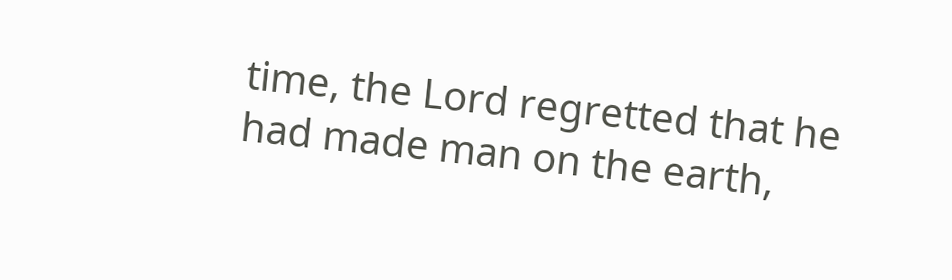time, the Lord regretted that he had made man on the earth,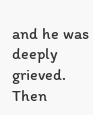and he was deeply grieved. Then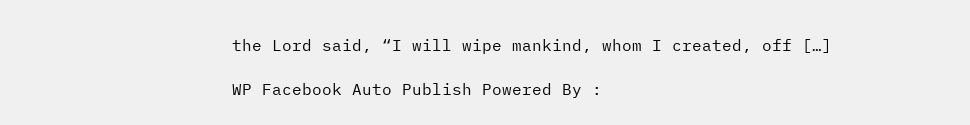the Lord said, “I will wipe mankind, whom I created, off […]

WP Facebook Auto Publish Powered By :